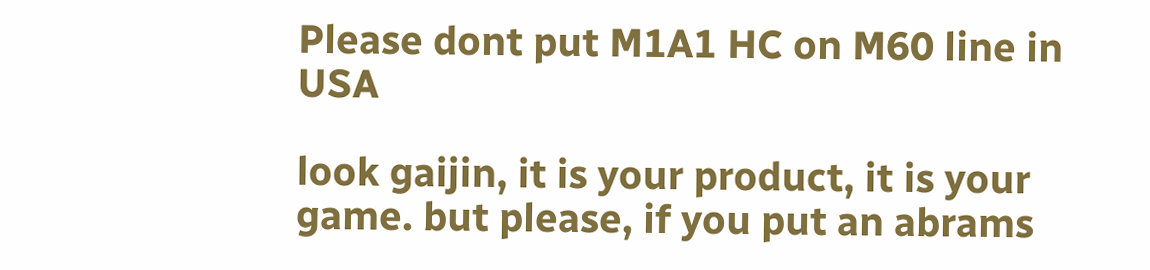Please dont put M1A1 HC on M60 line in USA

look gaijin, it is your product, it is your game. but please, if you put an abrams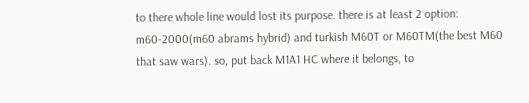to there whole line would lost its purpose. there is at least 2 option: m60-2000(m60 abrams hybrid) and turkish M60T or M60TM(the best M60 that saw wars). so, put back M1A1 HC where it belongs, to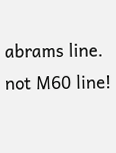abrams line. not M60 line!